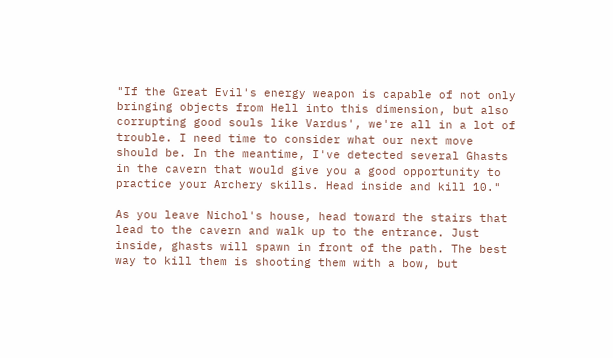"If the Great Evil's energy weapon is capable of not only bringing objects from Hell into this dimension, but also corrupting good souls like Vardus', we're all in a lot of trouble. I need time to consider what our next move should be. In the meantime, I've detected several Ghasts in the cavern that would give you a good opportunity to practice your Archery skills. Head inside and kill 10."

As you leave Nichol's house, head toward the stairs that lead to the cavern and walk up to the entrance. Just inside, ghasts will spawn in front of the path. The best way to kill them is shooting them with a bow, but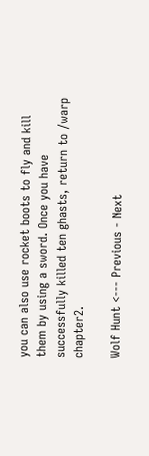you can also use rocket boots to fly and kill them by using a sword. Once you have successfully killed ten ghasts, return to /warp chapter2.

Wolf Hunt <--- Previous - Next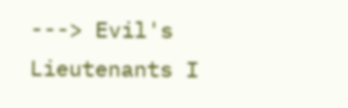---> Evil's Lieutenants I